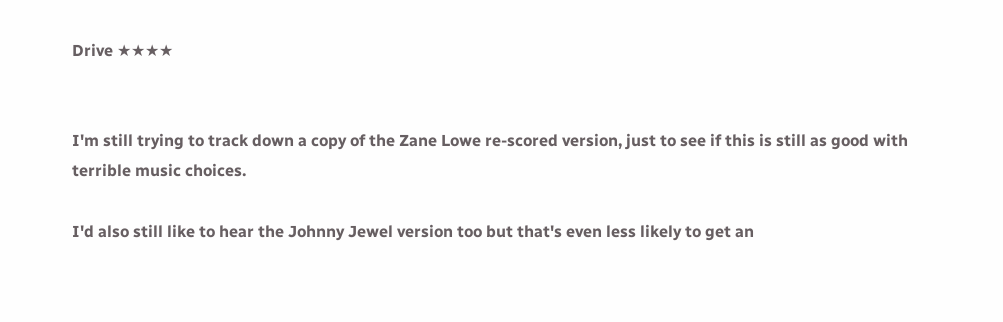Drive ★★★★


I'm still trying to track down a copy of the Zane Lowe re-scored version, just to see if this is still as good with terrible music choices.

I'd also still like to hear the Johnny Jewel version too but that's even less likely to get an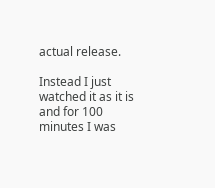actual release.

Instead I just watched it as it is and for 100 minutes I was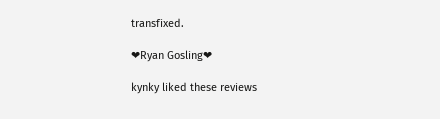transfixed.

❤Ryan Gosling❤

kynky liked these reviews